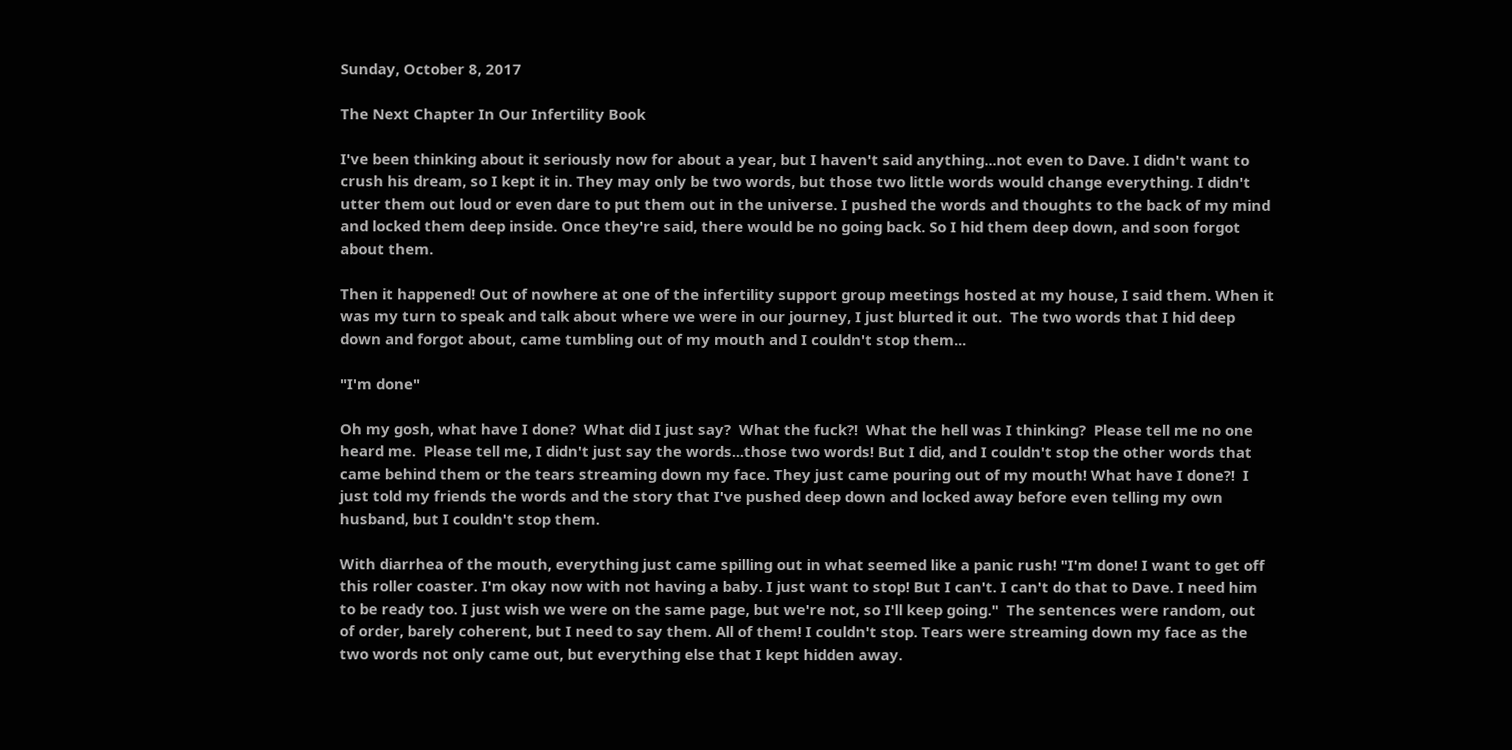Sunday, October 8, 2017

The Next Chapter In Our Infertility Book

I've been thinking about it seriously now for about a year, but I haven't said anything...not even to Dave. I didn't want to crush his dream, so I kept it in. They may only be two words, but those two little words would change everything. I didn't utter them out loud or even dare to put them out in the universe. I pushed the words and thoughts to the back of my mind and locked them deep inside. Once they're said, there would be no going back. So I hid them deep down, and soon forgot about them.

Then it happened! Out of nowhere at one of the infertility support group meetings hosted at my house, I said them. When it was my turn to speak and talk about where we were in our journey, I just blurted it out.  The two words that I hid deep down and forgot about, came tumbling out of my mouth and I couldn't stop them...

"I'm done"

Oh my gosh, what have I done?  What did I just say?  What the fuck?!  What the hell was I thinking?  Please tell me no one heard me.  Please tell me, I didn't just say the words...those two words! But I did, and I couldn't stop the other words that came behind them or the tears streaming down my face. They just came pouring out of my mouth! What have I done?!  I just told my friends the words and the story that I've pushed deep down and locked away before even telling my own husband, but I couldn't stop them.

With diarrhea of the mouth, everything just came spilling out in what seemed like a panic rush! "I'm done! I want to get off this roller coaster. I'm okay now with not having a baby. I just want to stop! But I can't. I can't do that to Dave. I need him to be ready too. I just wish we were on the same page, but we're not, so I'll keep going."  The sentences were random, out of order, barely coherent, but I need to say them. All of them! I couldn't stop. Tears were streaming down my face as the two words not only came out, but everything else that I kept hidden away.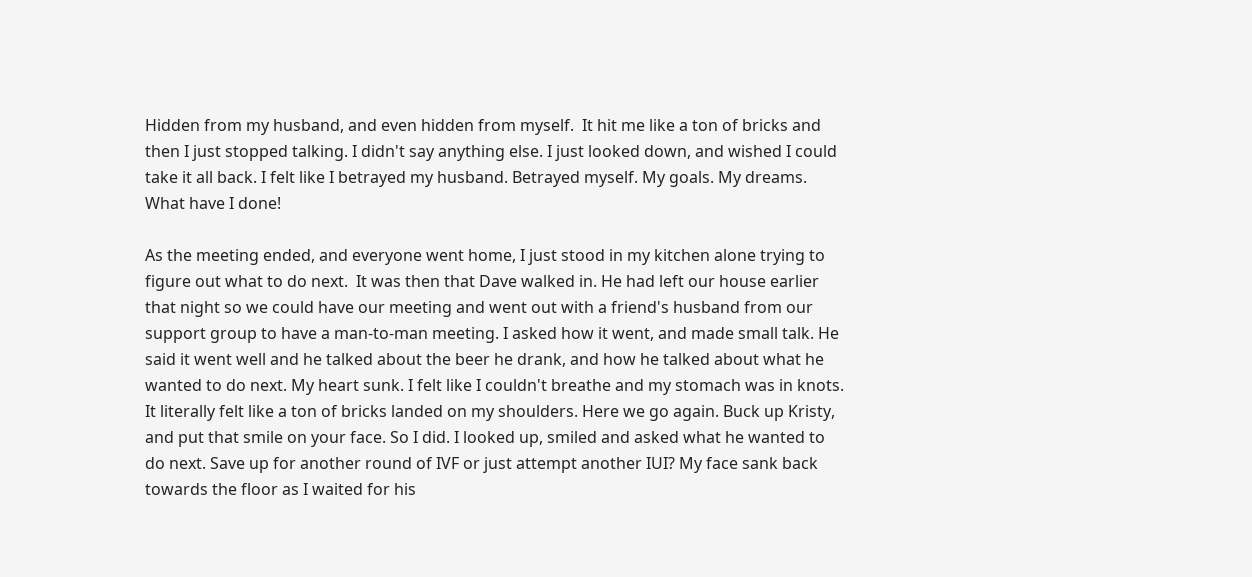Hidden from my husband, and even hidden from myself.  It hit me like a ton of bricks and then I just stopped talking. I didn't say anything else. I just looked down, and wished I could take it all back. I felt like I betrayed my husband. Betrayed myself. My goals. My dreams. What have I done!

As the meeting ended, and everyone went home, I just stood in my kitchen alone trying to figure out what to do next.  It was then that Dave walked in. He had left our house earlier that night so we could have our meeting and went out with a friend's husband from our support group to have a man-to-man meeting. I asked how it went, and made small talk. He said it went well and he talked about the beer he drank, and how he talked about what he wanted to do next. My heart sunk. I felt like I couldn't breathe and my stomach was in knots. It literally felt like a ton of bricks landed on my shoulders. Here we go again. Buck up Kristy, and put that smile on your face. So I did. I looked up, smiled and asked what he wanted to do next. Save up for another round of IVF or just attempt another IUI? My face sank back towards the floor as I waited for his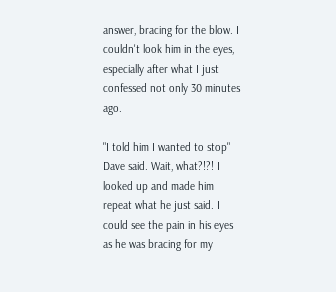answer, bracing for the blow. I couldn't look him in the eyes, especially after what I just confessed not only 30 minutes ago.

"I told him I wanted to stop" Dave said. Wait, what?!?! I looked up and made him repeat what he just said. I could see the pain in his eyes as he was bracing for my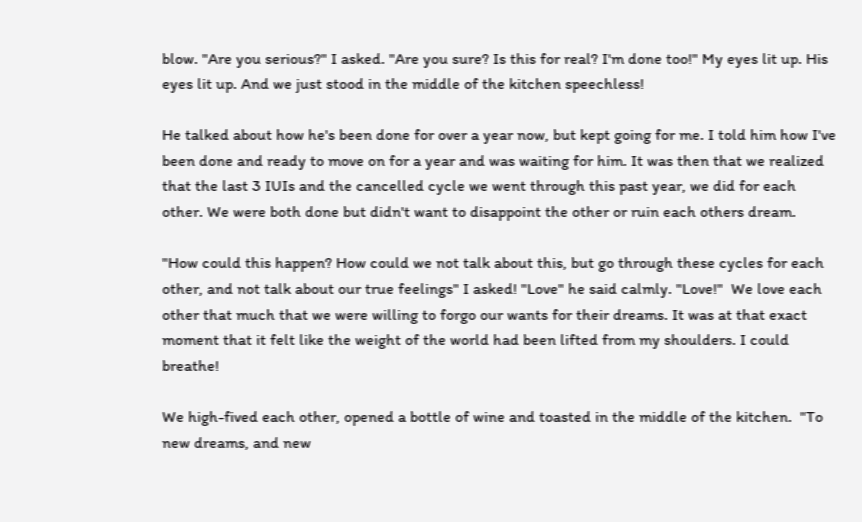blow. "Are you serious?" I asked. "Are you sure? Is this for real? I'm done too!" My eyes lit up. His eyes lit up. And we just stood in the middle of the kitchen speechless!

He talked about how he's been done for over a year now, but kept going for me. I told him how I've been done and ready to move on for a year and was waiting for him. It was then that we realized that the last 3 IUIs and the cancelled cycle we went through this past year, we did for each other. We were both done but didn't want to disappoint the other or ruin each others dream.

"How could this happen? How could we not talk about this, but go through these cycles for each other, and not talk about our true feelings" I asked! "Love" he said calmly. "Love!"  We love each other that much that we were willing to forgo our wants for their dreams. It was at that exact moment that it felt like the weight of the world had been lifted from my shoulders. I could breathe!

We high-fived each other, opened a bottle of wine and toasted in the middle of the kitchen.  "To new dreams, and new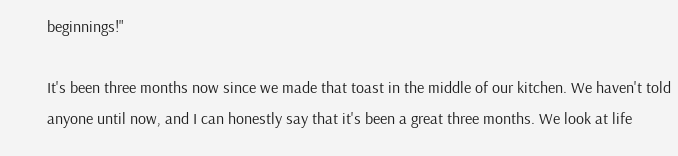beginnings!"

It's been three months now since we made that toast in the middle of our kitchen. We haven't told anyone until now, and I can honestly say that it's been a great three months. We look at life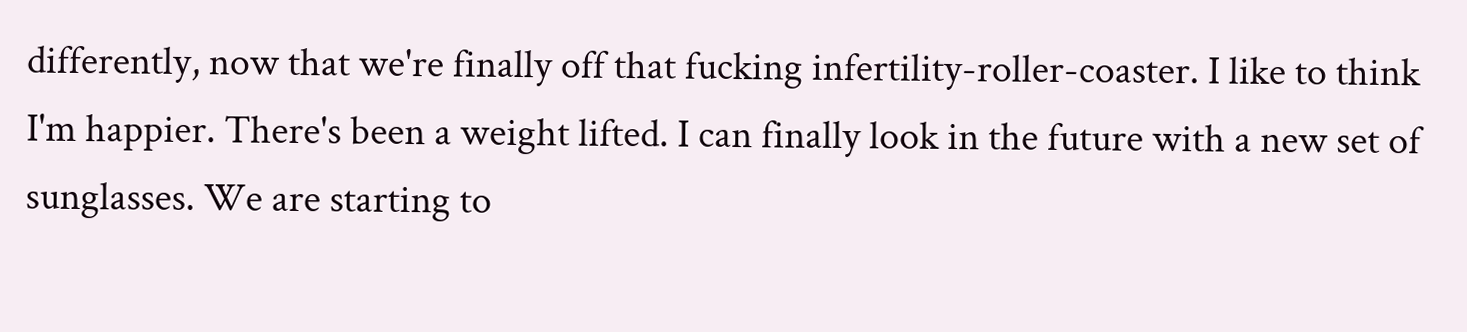differently, now that we're finally off that fucking infertility-roller-coaster. I like to think I'm happier. There's been a weight lifted. I can finally look in the future with a new set of sunglasses. We are starting to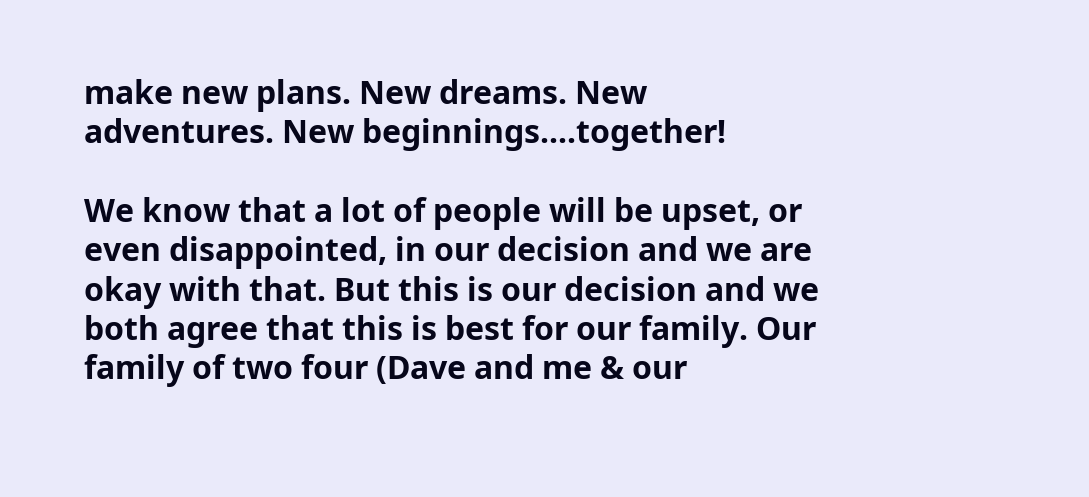make new plans. New dreams. New adventures. New beginnings....together!

We know that a lot of people will be upset, or even disappointed, in our decision and we are okay with that. But this is our decision and we both agree that this is best for our family. Our family of two four (Dave and me & our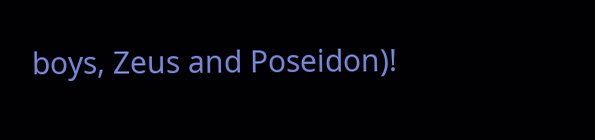boys, Zeus and Poseidon)!